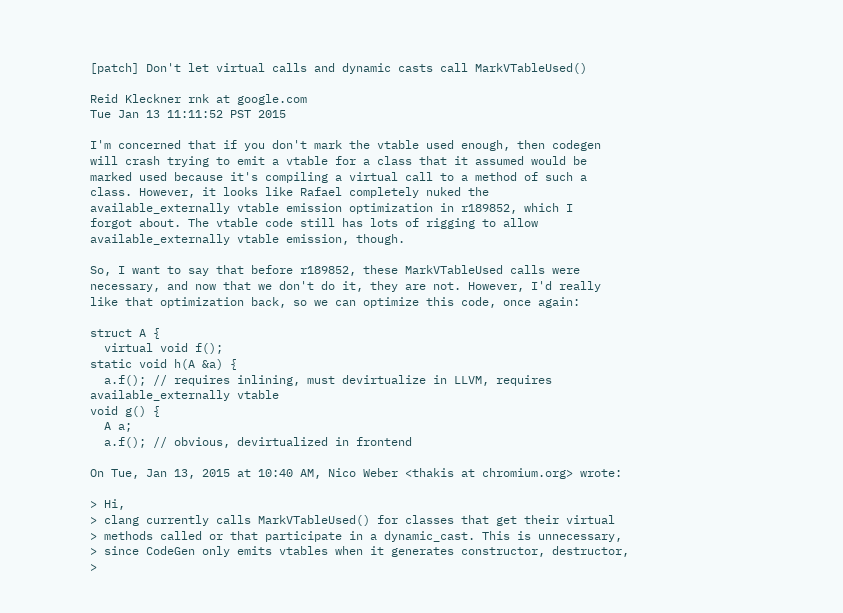[patch] Don't let virtual calls and dynamic casts call MarkVTableUsed()

Reid Kleckner rnk at google.com
Tue Jan 13 11:11:52 PST 2015

I'm concerned that if you don't mark the vtable used enough, then codegen
will crash trying to emit a vtable for a class that it assumed would be
marked used because it's compiling a virtual call to a method of such a
class. However, it looks like Rafael completely nuked the
available_externally vtable emission optimization in r189852, which I
forgot about. The vtable code still has lots of rigging to allow
available_externally vtable emission, though.

So, I want to say that before r189852, these MarkVTableUsed calls were
necessary, and now that we don't do it, they are not. However, I'd really
like that optimization back, so we can optimize this code, once again:

struct A {
  virtual void f();
static void h(A &a) {
  a.f(); // requires inlining, must devirtualize in LLVM, requires
available_externally vtable
void g() {
  A a;
  a.f(); // obvious, devirtualized in frontend

On Tue, Jan 13, 2015 at 10:40 AM, Nico Weber <thakis at chromium.org> wrote:

> Hi,
> clang currently calls MarkVTableUsed() for classes that get their virtual
> methods called or that participate in a dynamic_cast. This is unnecessary,
> since CodeGen only emits vtables when it generates constructor, destructor,
>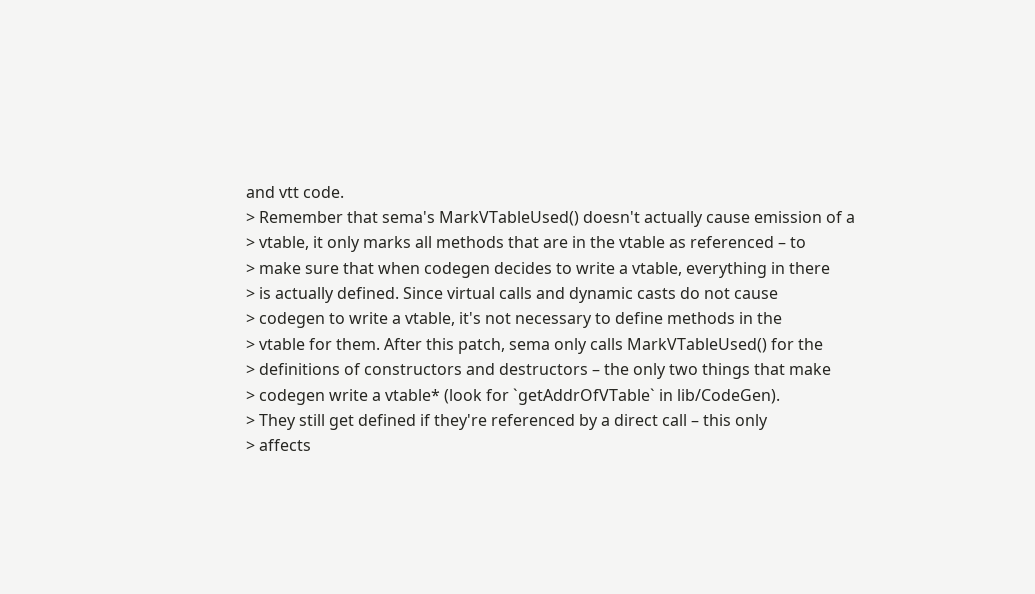and vtt code.
> Remember that sema's MarkVTableUsed() doesn't actually cause emission of a
> vtable, it only marks all methods that are in the vtable as referenced – to
> make sure that when codegen decides to write a vtable, everything in there
> is actually defined. Since virtual calls and dynamic casts do not cause
> codegen to write a vtable, it's not necessary to define methods in the
> vtable for them. After this patch, sema only calls MarkVTableUsed() for the
> definitions of constructors and destructors – the only two things that make
> codegen write a vtable* (look for `getAddrOfVTable` in lib/CodeGen).
> They still get defined if they're referenced by a direct call – this only
> affects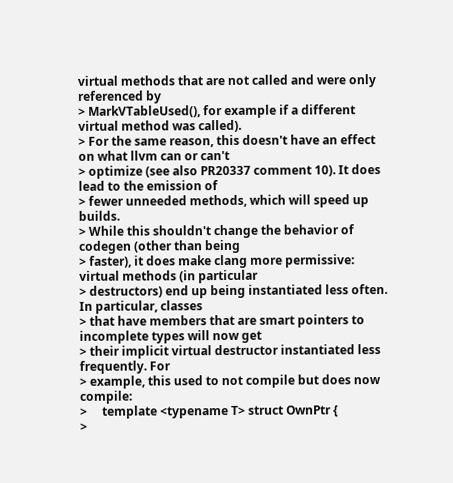virtual methods that are not called and were only referenced by
> MarkVTableUsed(), for example if a different virtual method was called).
> For the same reason, this doesn't have an effect on what llvm can or can't
> optimize (see also PR20337 comment 10). It does lead to the emission of
> fewer unneeded methods, which will speed up builds.
> While this shouldn't change the behavior of codegen (other than being
> faster), it does make clang more permissive: virtual methods (in particular
> destructors) end up being instantiated less often. In particular, classes
> that have members that are smart pointers to incomplete types will now get
> their implicit virtual destructor instantiated less frequently. For
> example, this used to not compile but does now compile:
>     template <typename T> struct OwnPtr {
>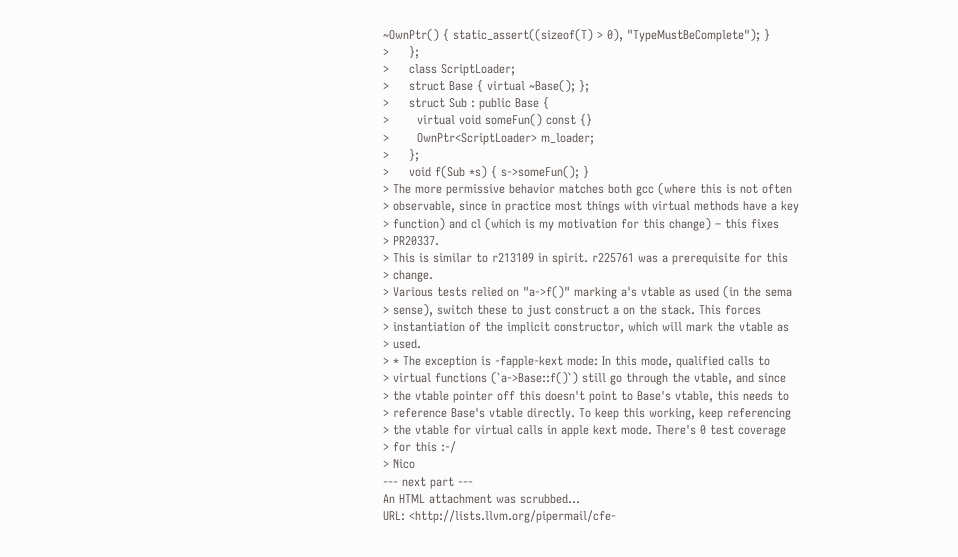~OwnPtr() { static_assert((sizeof(T) > 0), "TypeMustBeComplete"); }
>     };
>     class ScriptLoader;
>     struct Base { virtual ~Base(); };
>     struct Sub : public Base {
>       virtual void someFun() const {}
>       OwnPtr<ScriptLoader> m_loader;
>     };
>     void f(Sub *s) { s->someFun(); }
> The more permissive behavior matches both gcc (where this is not often
> observable, since in practice most things with virtual methods have a key
> function) and cl (which is my motivation for this change) – this fixes
> PR20337.
> This is similar to r213109 in spirit. r225761 was a prerequisite for this
> change.
> Various tests relied on "a->f()" marking a's vtable as used (in the sema
> sense), switch these to just construct a on the stack. This forces
> instantiation of the implicit constructor, which will mark the vtable as
> used.
> * The exception is -fapple-kext mode: In this mode, qualified calls to
> virtual functions (`a->Base::f()`) still go through the vtable, and since
> the vtable pointer off this doesn't point to Base's vtable, this needs to
> reference Base's vtable directly. To keep this working, keep referencing
> the vtable for virtual calls in apple kext mode. There's 0 test coverage
> for this :-/
> Nico
--- next part ---
An HTML attachment was scrubbed...
URL: <http://lists.llvm.org/pipermail/cfe-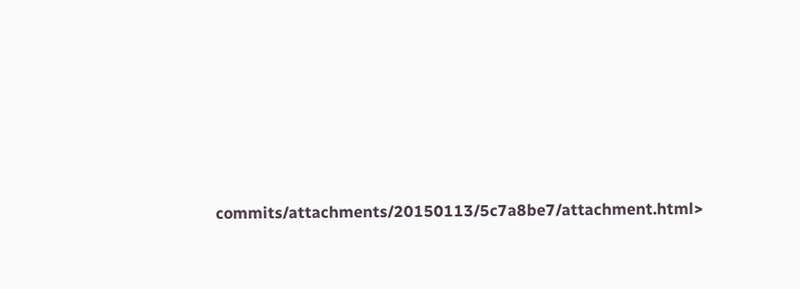commits/attachments/20150113/5c7a8be7/attachment.html>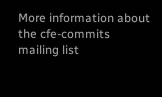More information about the cfe-commits mailing list